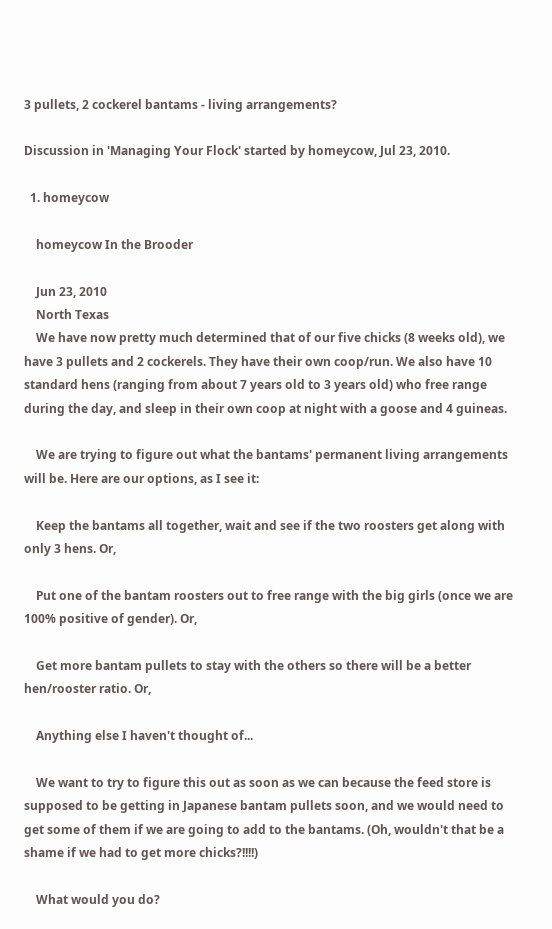3 pullets, 2 cockerel bantams - living arrangements?

Discussion in 'Managing Your Flock' started by homeycow, Jul 23, 2010.

  1. homeycow

    homeycow In the Brooder

    Jun 23, 2010
    North Texas
    We have now pretty much determined that of our five chicks (8 weeks old), we have 3 pullets and 2 cockerels. They have their own coop/run. We also have 10 standard hens (ranging from about 7 years old to 3 years old) who free range during the day, and sleep in their own coop at night with a goose and 4 guineas.

    We are trying to figure out what the bantams' permanent living arrangements will be. Here are our options, as I see it:

    Keep the bantams all together, wait and see if the two roosters get along with only 3 hens. Or,

    Put one of the bantam roosters out to free range with the big girls (once we are 100% positive of gender). Or,

    Get more bantam pullets to stay with the others so there will be a better hen/rooster ratio. Or,

    Anything else I haven't thought of...

    We want to try to figure this out as soon as we can because the feed store is supposed to be getting in Japanese bantam pullets soon, and we would need to get some of them if we are going to add to the bantams. (Oh, wouldn't that be a shame if we had to get more chicks?!!!!)

    What would you do?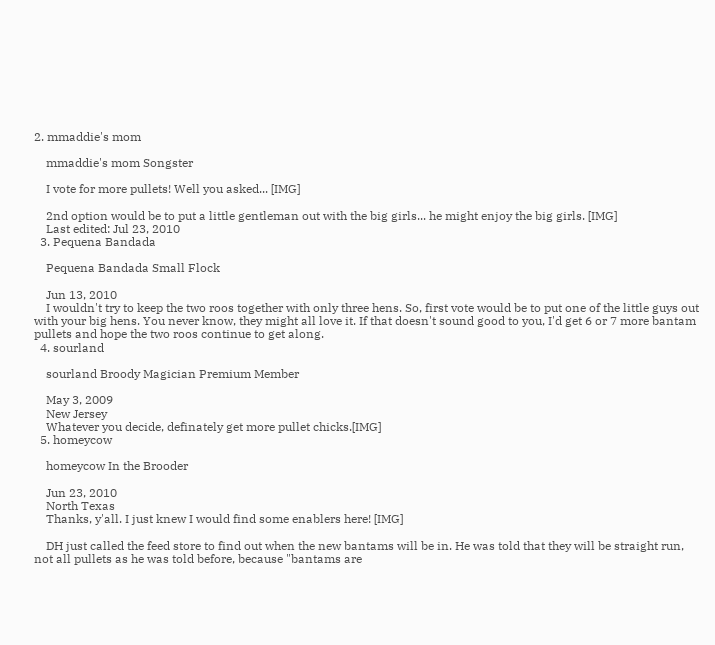2. mmaddie's mom

    mmaddie's mom Songster

    I vote for more pullets! Well you asked... [IMG]

    2nd option would be to put a little gentleman out with the big girls... he might enjoy the big girls. [IMG]
    Last edited: Jul 23, 2010
  3. Pequena Bandada

    Pequena Bandada Small Flock

    Jun 13, 2010
    I wouldn't try to keep the two roos together with only three hens. So, first vote would be to put one of the little guys out with your big hens. You never know, they might all love it. If that doesn't sound good to you, I'd get 6 or 7 more bantam pullets and hope the two roos continue to get along.
  4. sourland

    sourland Broody Magician Premium Member

    May 3, 2009
    New Jersey
    Whatever you decide, definately get more pullet chicks.[IMG]
  5. homeycow

    homeycow In the Brooder

    Jun 23, 2010
    North Texas
    Thanks, y'all. I just knew I would find some enablers here! [IMG]

    DH just called the feed store to find out when the new bantams will be in. He was told that they will be straight run, not all pullets as he was told before, because "bantams are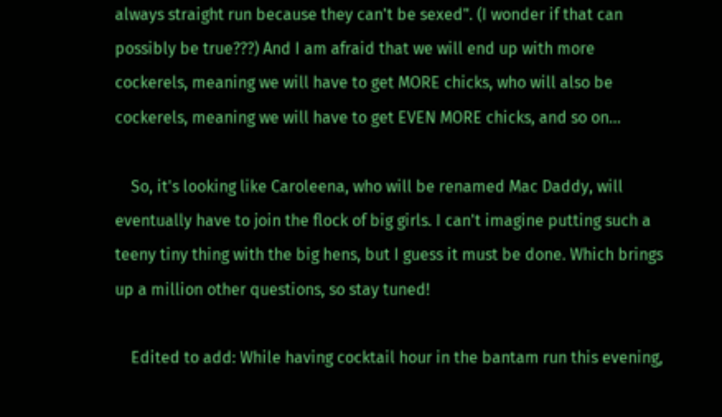always straight run because they can't be sexed". (I wonder if that can possibly be true???) And I am afraid that we will end up with more cockerels, meaning we will have to get MORE chicks, who will also be cockerels, meaning we will have to get EVEN MORE chicks, and so on...

    So, it's looking like Caroleena, who will be renamed Mac Daddy, will eventually have to join the flock of big girls. I can't imagine putting such a teeny tiny thing with the big hens, but I guess it must be done. Which brings up a million other questions, so stay tuned!

    Edited to add: While having cocktail hour in the bantam run this evening,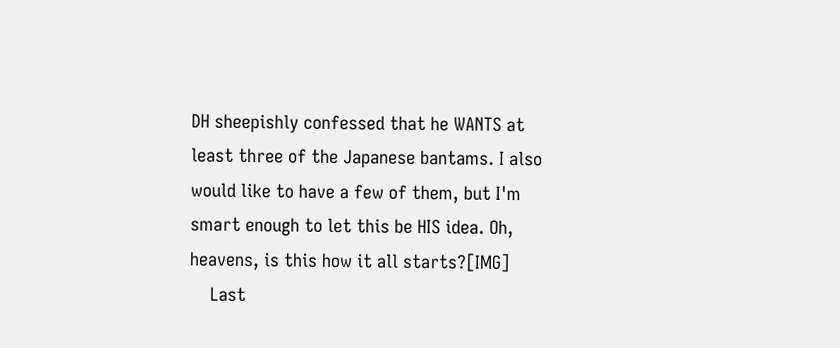DH sheepishly confessed that he WANTS at least three of the Japanese bantams. I also would like to have a few of them, but I'm smart enough to let this be HIS idea. Oh, heavens, is this how it all starts?[IMG]
    Last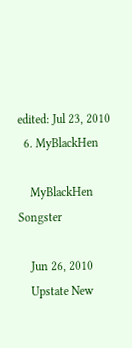edited: Jul 23, 2010
  6. MyBlackHen

    MyBlackHen Songster

    Jun 26, 2010
    Upstate New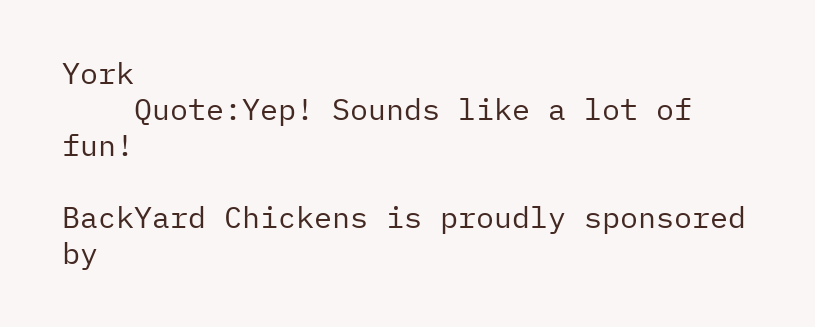York
    Quote:Yep! Sounds like a lot of fun!

BackYard Chickens is proudly sponsored by